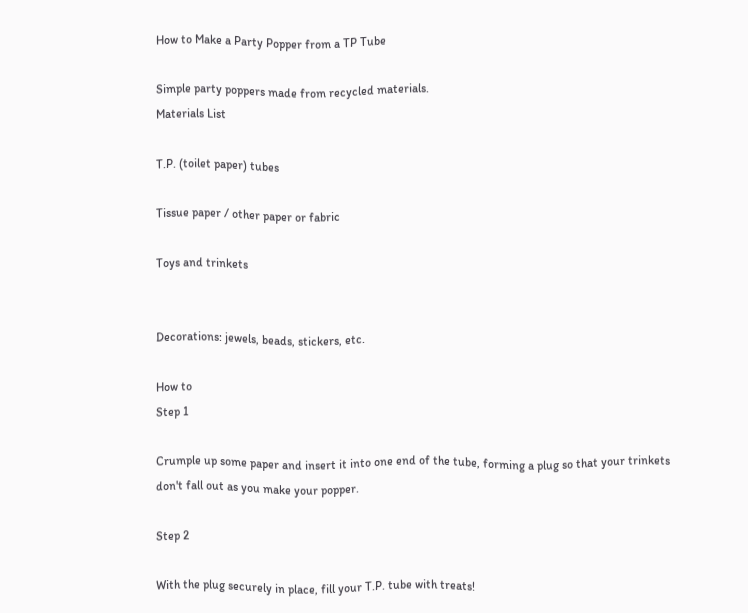How to Make a Party Popper from a TP Tube

Simple party poppers made from recycled materials.
Materials List

T.P. (toilet paper) tubes

Tissue paper / other paper or fabric

Toys and trinkets


Decorations: jewels, beads, stickers, etc.

How to
Step 1

Crumple up some paper and insert it into one end of the tube, forming a plug so that your trinkets don't fall out as you make your popper.

Step 2

With the plug securely in place, fill your T.P. tube with treats!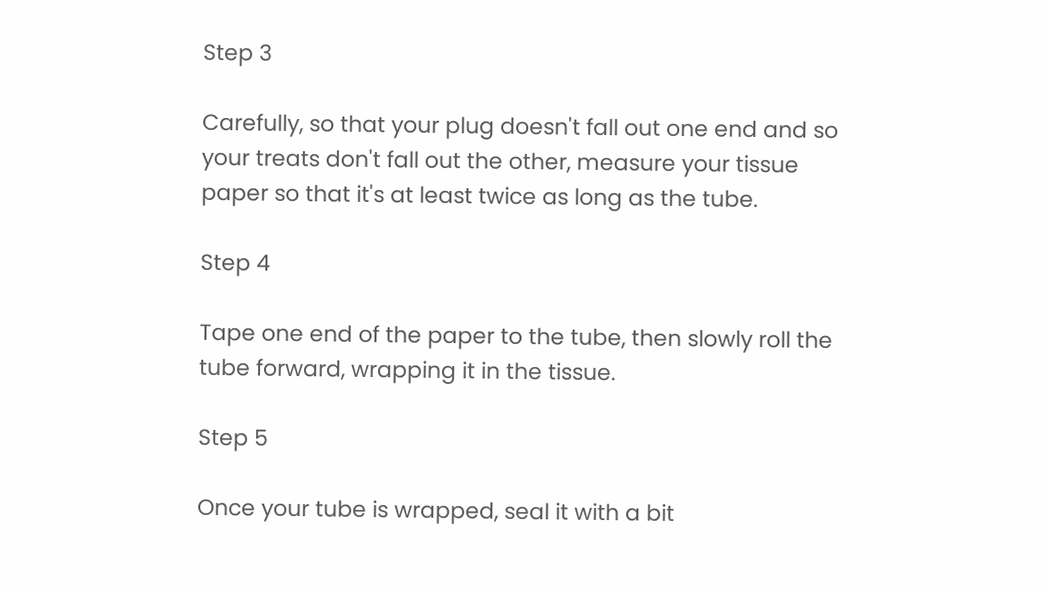Step 3

Carefully, so that your plug doesn't fall out one end and so your treats don't fall out the other, measure your tissue paper so that it's at least twice as long as the tube.

Step 4

Tape one end of the paper to the tube, then slowly roll the tube forward, wrapping it in the tissue.

Step 5

Once your tube is wrapped, seal it with a bit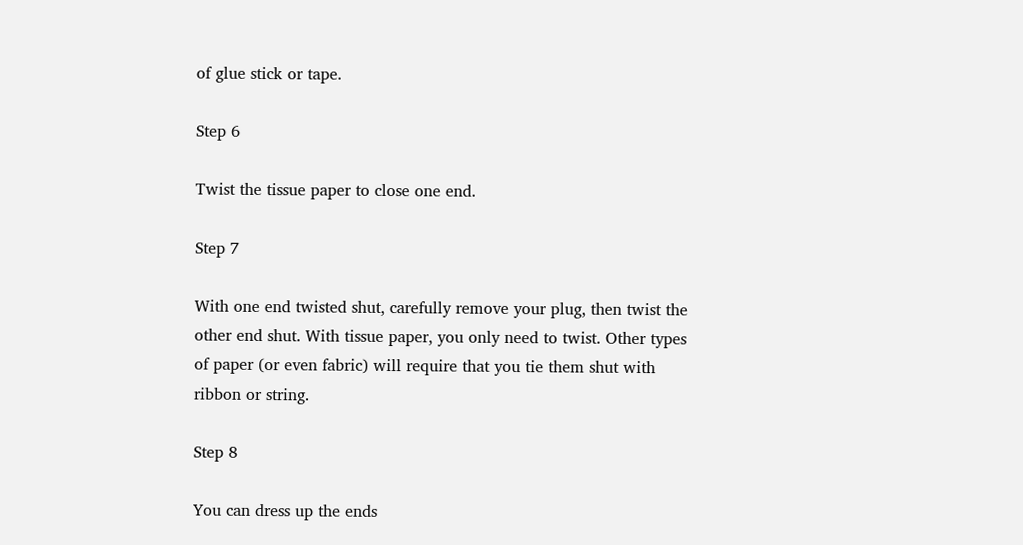of glue stick or tape.

Step 6

Twist the tissue paper to close one end.

Step 7

With one end twisted shut, carefully remove your plug, then twist the other end shut. With tissue paper, you only need to twist. Other types of paper (or even fabric) will require that you tie them shut with ribbon or string.

Step 8

You can dress up the ends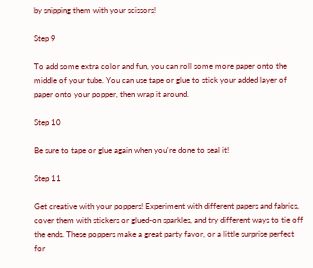by snipping them with your scissors!

Step 9

To add some extra color and fun, you can roll some more paper onto the middle of your tube. You can use tape or glue to stick your added layer of paper onto your popper, then wrap it around.

Step 10

Be sure to tape or glue again when you're done to seal it!

Step 11

Get creative with your poppers! Experiment with different papers and fabrics, cover them with stickers or glued-on sparkles, and try different ways to tie off the ends. These poppers make a great party favor, or a little surprise perfect for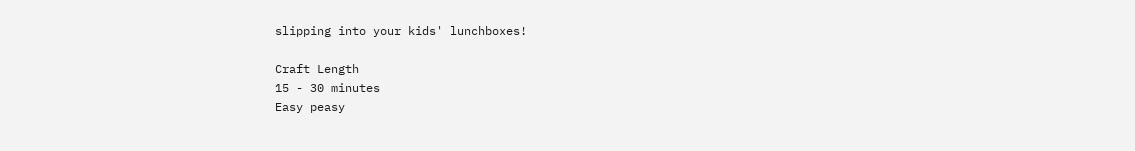slipping into your kids' lunchboxes!

Craft Length
15 - 30 minutes
Easy peasy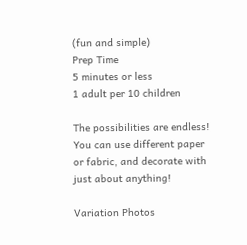(fun and simple)
Prep Time
5 minutes or less
1 adult per 10 children

The possibilities are endless! You can use different paper or fabric, and decorate with just about anything!

Variation Photos